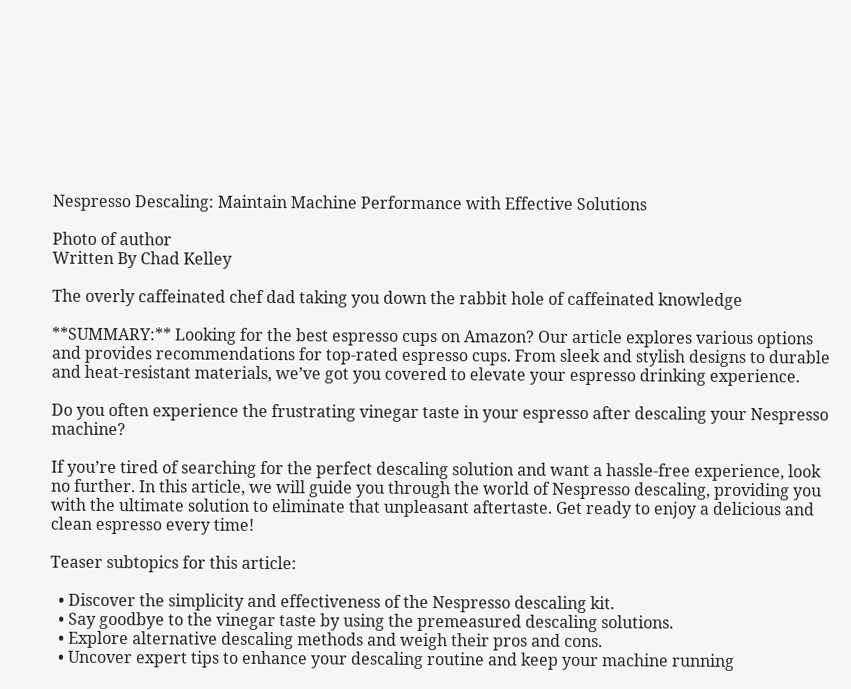Nespresso Descaling: Maintain Machine Performance with Effective Solutions

Photo of author
Written By Chad Kelley

The overly caffeinated chef dad taking you down the rabbit hole of caffeinated knowledge

**SUMMARY:** Looking for the best espresso cups on Amazon? Our article explores various options and provides recommendations for top-rated espresso cups. From sleek and stylish designs to durable and heat-resistant materials, we’ve got you covered to elevate your espresso drinking experience.

Do you often experience the frustrating vinegar taste in your espresso after descaling your Nespresso machine?

If you’re tired of searching for the perfect descaling solution and want a hassle-free experience, look no further. In this article, we will guide you through the world of Nespresso descaling, providing you with the ultimate solution to eliminate that unpleasant aftertaste. Get ready to enjoy a delicious and clean espresso every time!

Teaser subtopics for this article:

  • Discover the simplicity and effectiveness of the Nespresso descaling kit.
  • Say goodbye to the vinegar taste by using the premeasured descaling solutions.
  • Explore alternative descaling methods and weigh their pros and cons.
  • Uncover expert tips to enhance your descaling routine and keep your machine running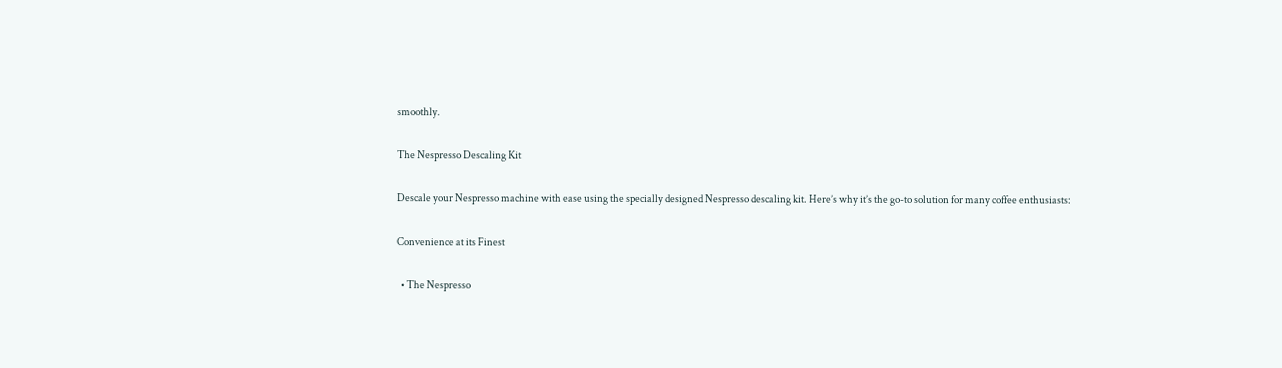smoothly.

The Nespresso Descaling Kit

Descale your Nespresso machine with ease using the specially designed Nespresso descaling kit. Here’s why it’s the go-to solution for many coffee enthusiasts:

Convenience at its Finest

  • The Nespresso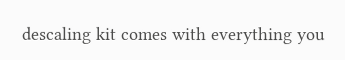descaling kit comes with everything you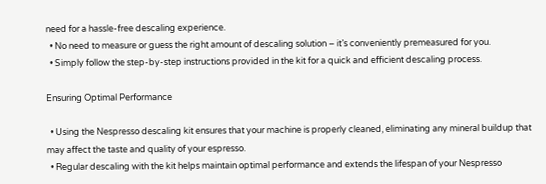need for a hassle-free descaling experience.
  • No need to measure or guess the right amount of descaling solution – it’s conveniently premeasured for you.
  • Simply follow the step-by-step instructions provided in the kit for a quick and efficient descaling process.

Ensuring Optimal Performance

  • Using the Nespresso descaling kit ensures that your machine is properly cleaned, eliminating any mineral buildup that may affect the taste and quality of your espresso.
  • Regular descaling with the kit helps maintain optimal performance and extends the lifespan of your Nespresso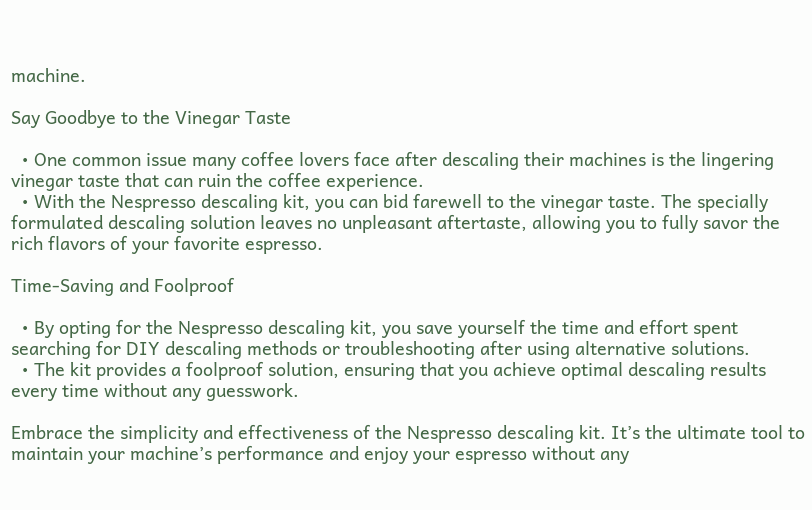machine.

Say Goodbye to the Vinegar Taste

  • One common issue many coffee lovers face after descaling their machines is the lingering vinegar taste that can ruin the coffee experience.
  • With the Nespresso descaling kit, you can bid farewell to the vinegar taste. The specially formulated descaling solution leaves no unpleasant aftertaste, allowing you to fully savor the rich flavors of your favorite espresso.

Time-Saving and Foolproof

  • By opting for the Nespresso descaling kit, you save yourself the time and effort spent searching for DIY descaling methods or troubleshooting after using alternative solutions.
  • The kit provides a foolproof solution, ensuring that you achieve optimal descaling results every time without any guesswork.

Embrace the simplicity and effectiveness of the Nespresso descaling kit. It’s the ultimate tool to maintain your machine’s performance and enjoy your espresso without any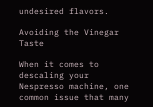undesired flavors.

Avoiding the Vinegar Taste

When it comes to descaling your Nespresso machine, one common issue that many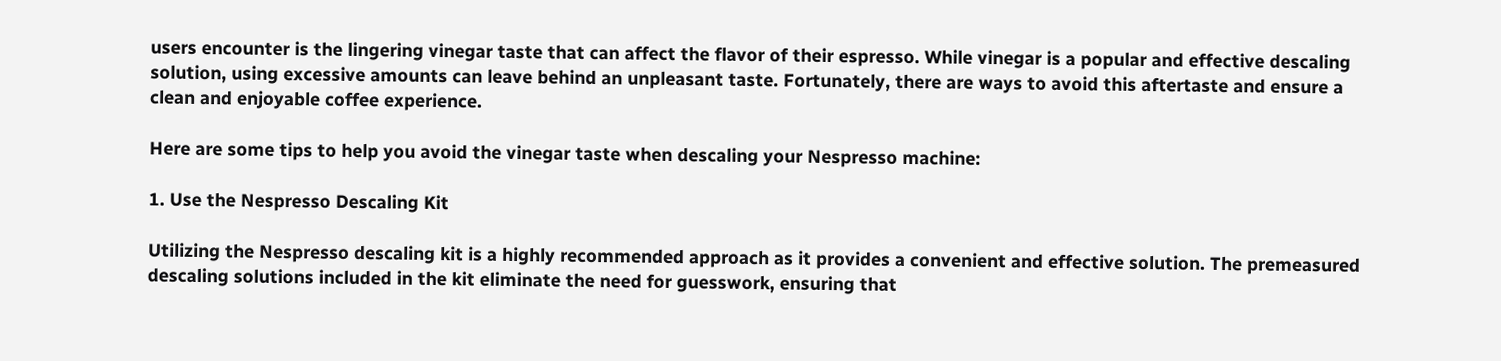users encounter is the lingering vinegar taste that can affect the flavor of their espresso. While vinegar is a popular and effective descaling solution, using excessive amounts can leave behind an unpleasant taste. Fortunately, there are ways to avoid this aftertaste and ensure a clean and enjoyable coffee experience.

Here are some tips to help you avoid the vinegar taste when descaling your Nespresso machine:

1. Use the Nespresso Descaling Kit

Utilizing the Nespresso descaling kit is a highly recommended approach as it provides a convenient and effective solution. The premeasured descaling solutions included in the kit eliminate the need for guesswork, ensuring that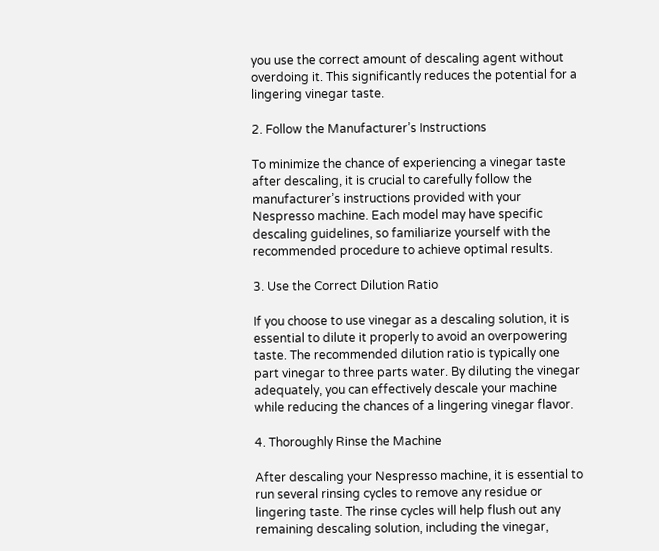you use the correct amount of descaling agent without overdoing it. This significantly reduces the potential for a lingering vinegar taste.

2. Follow the Manufacturer’s Instructions

To minimize the chance of experiencing a vinegar taste after descaling, it is crucial to carefully follow the manufacturer’s instructions provided with your Nespresso machine. Each model may have specific descaling guidelines, so familiarize yourself with the recommended procedure to achieve optimal results.

3. Use the Correct Dilution Ratio

If you choose to use vinegar as a descaling solution, it is essential to dilute it properly to avoid an overpowering taste. The recommended dilution ratio is typically one part vinegar to three parts water. By diluting the vinegar adequately, you can effectively descale your machine while reducing the chances of a lingering vinegar flavor.

4. Thoroughly Rinse the Machine

After descaling your Nespresso machine, it is essential to run several rinsing cycles to remove any residue or lingering taste. The rinse cycles will help flush out any remaining descaling solution, including the vinegar,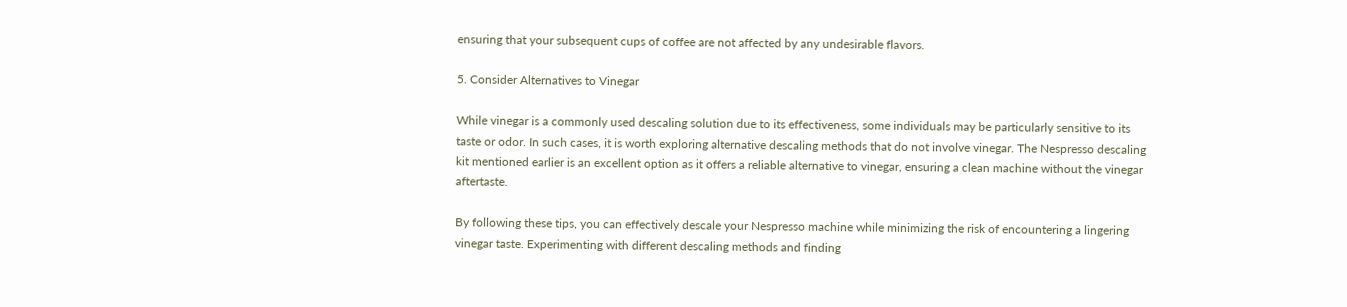ensuring that your subsequent cups of coffee are not affected by any undesirable flavors.

5. Consider Alternatives to Vinegar

While vinegar is a commonly used descaling solution due to its effectiveness, some individuals may be particularly sensitive to its taste or odor. In such cases, it is worth exploring alternative descaling methods that do not involve vinegar. The Nespresso descaling kit mentioned earlier is an excellent option as it offers a reliable alternative to vinegar, ensuring a clean machine without the vinegar aftertaste.

By following these tips, you can effectively descale your Nespresso machine while minimizing the risk of encountering a lingering vinegar taste. Experimenting with different descaling methods and finding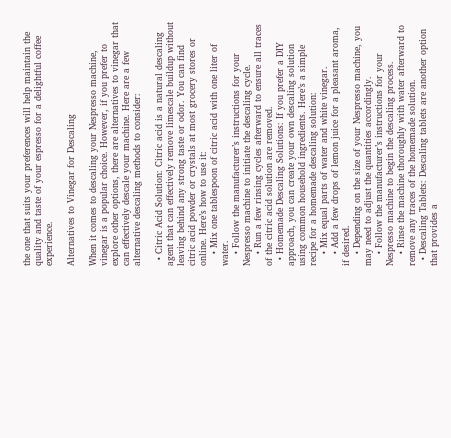the one that suits your preferences will help maintain the quality and taste of your espresso for a delightful coffee experience.

Alternatives to Vinegar for Descaling

When it comes to descaling your Nespresso machine, vinegar is a popular choice. However, if you prefer to explore other options, there are alternatives to vinegar that can effectively descale your machine. Here are a few alternative descaling methods to consider:

  • Citric Acid Solution: Citric acid is a natural descaling agent that can effectively remove limescale buildup without leaving behind any strong taste or odor. You can find citric acid powder or crystals at most grocery stores or online. Here’s how to use it:
    • Mix one tablespoon of citric acid with one liter of water.
    • Follow the manufacturer’s instructions for your Nespresso machine to initiate the descaling cycle.
    • Run a few rinsing cycles afterward to ensure all traces of the citric acid solution are removed.
  • Homemade Descaling Solutions: If you prefer a DIY approach, you can create your own descaling solution using common household ingredients. Here’s a simple recipe for a homemade descaling solution:
    • Mix equal parts of water and white vinegar.
    • Add a few drops of lemon juice for a pleasant aroma, if desired.
    • Depending on the size of your Nespresso machine, you may need to adjust the quantities accordingly.
    • Follow the manufacturer’s instructions for your Nespresso machine to begin the descaling process.
    • Rinse the machine thoroughly with water afterward to remove any traces of the homemade solution.
  • Descaling Tablets: Descaling tablets are another option that provides a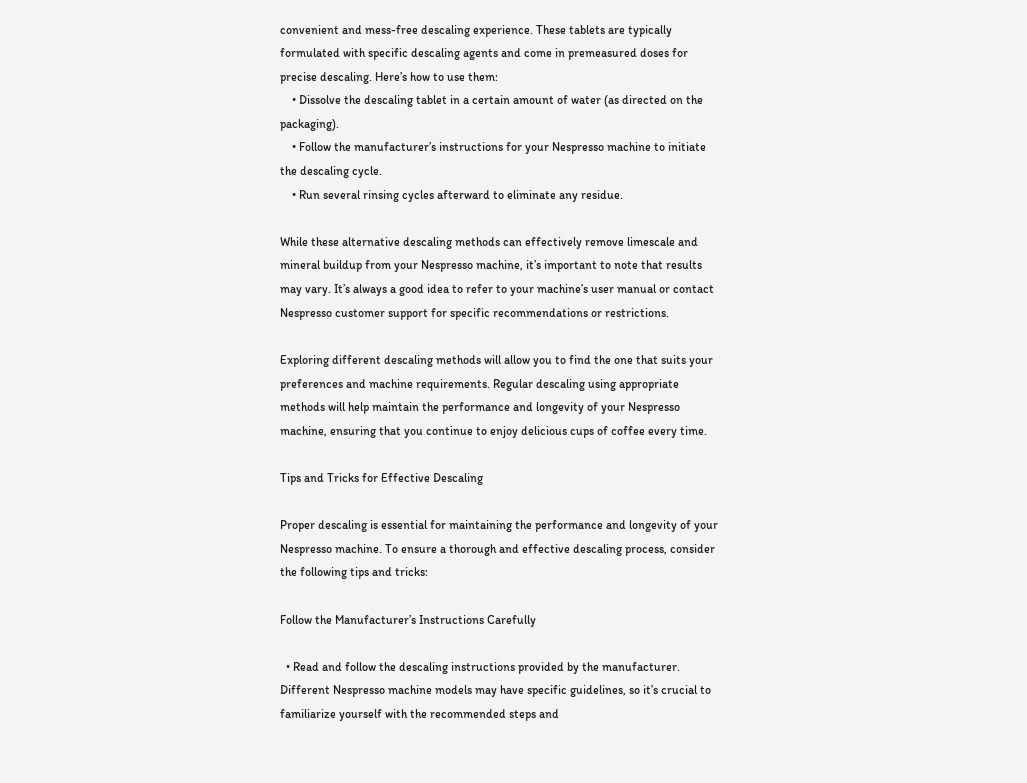convenient and mess-free descaling experience. These tablets are typically formulated with specific descaling agents and come in premeasured doses for precise descaling. Here’s how to use them:
    • Dissolve the descaling tablet in a certain amount of water (as directed on the packaging).
    • Follow the manufacturer’s instructions for your Nespresso machine to initiate the descaling cycle.
    • Run several rinsing cycles afterward to eliminate any residue.

While these alternative descaling methods can effectively remove limescale and mineral buildup from your Nespresso machine, it’s important to note that results may vary. It’s always a good idea to refer to your machine’s user manual or contact Nespresso customer support for specific recommendations or restrictions.

Exploring different descaling methods will allow you to find the one that suits your preferences and machine requirements. Regular descaling using appropriate methods will help maintain the performance and longevity of your Nespresso machine, ensuring that you continue to enjoy delicious cups of coffee every time.

Tips and Tricks for Effective Descaling

Proper descaling is essential for maintaining the performance and longevity of your Nespresso machine. To ensure a thorough and effective descaling process, consider the following tips and tricks:

Follow the Manufacturer’s Instructions Carefully

  • Read and follow the descaling instructions provided by the manufacturer. Different Nespresso machine models may have specific guidelines, so it’s crucial to familiarize yourself with the recommended steps and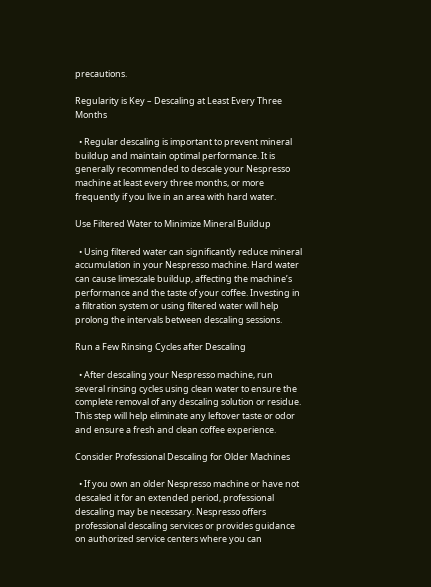precautions.

Regularity is Key – Descaling at Least Every Three Months

  • Regular descaling is important to prevent mineral buildup and maintain optimal performance. It is generally recommended to descale your Nespresso machine at least every three months, or more frequently if you live in an area with hard water.

Use Filtered Water to Minimize Mineral Buildup

  • Using filtered water can significantly reduce mineral accumulation in your Nespresso machine. Hard water can cause limescale buildup, affecting the machine’s performance and the taste of your coffee. Investing in a filtration system or using filtered water will help prolong the intervals between descaling sessions.

Run a Few Rinsing Cycles after Descaling

  • After descaling your Nespresso machine, run several rinsing cycles using clean water to ensure the complete removal of any descaling solution or residue. This step will help eliminate any leftover taste or odor and ensure a fresh and clean coffee experience.

Consider Professional Descaling for Older Machines

  • If you own an older Nespresso machine or have not descaled it for an extended period, professional descaling may be necessary. Nespresso offers professional descaling services or provides guidance on authorized service centers where you can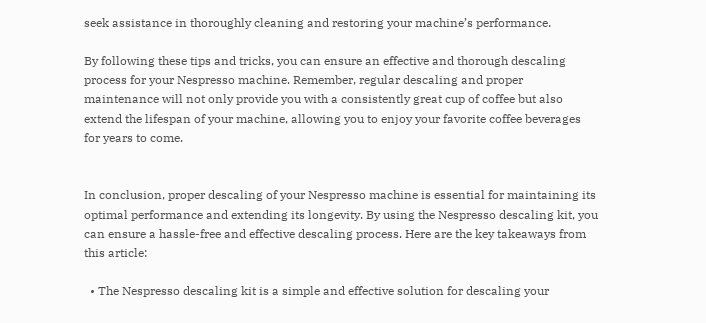seek assistance in thoroughly cleaning and restoring your machine’s performance.

By following these tips and tricks, you can ensure an effective and thorough descaling process for your Nespresso machine. Remember, regular descaling and proper maintenance will not only provide you with a consistently great cup of coffee but also extend the lifespan of your machine, allowing you to enjoy your favorite coffee beverages for years to come.


In conclusion, proper descaling of your Nespresso machine is essential for maintaining its optimal performance and extending its longevity. By using the Nespresso descaling kit, you can ensure a hassle-free and effective descaling process. Here are the key takeaways from this article:

  • The Nespresso descaling kit is a simple and effective solution for descaling your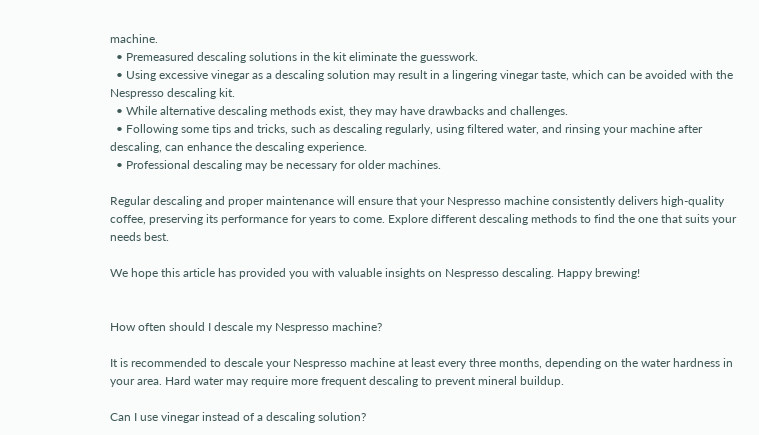machine.
  • Premeasured descaling solutions in the kit eliminate the guesswork.
  • Using excessive vinegar as a descaling solution may result in a lingering vinegar taste, which can be avoided with the Nespresso descaling kit.
  • While alternative descaling methods exist, they may have drawbacks and challenges.
  • Following some tips and tricks, such as descaling regularly, using filtered water, and rinsing your machine after descaling, can enhance the descaling experience.
  • Professional descaling may be necessary for older machines.

Regular descaling and proper maintenance will ensure that your Nespresso machine consistently delivers high-quality coffee, preserving its performance for years to come. Explore different descaling methods to find the one that suits your needs best.

We hope this article has provided you with valuable insights on Nespresso descaling. Happy brewing!


How often should I descale my Nespresso machine?

It is recommended to descale your Nespresso machine at least every three months, depending on the water hardness in your area. Hard water may require more frequent descaling to prevent mineral buildup.

Can I use vinegar instead of a descaling solution?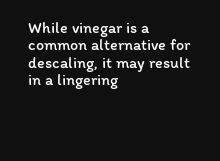While vinegar is a common alternative for descaling, it may result in a lingering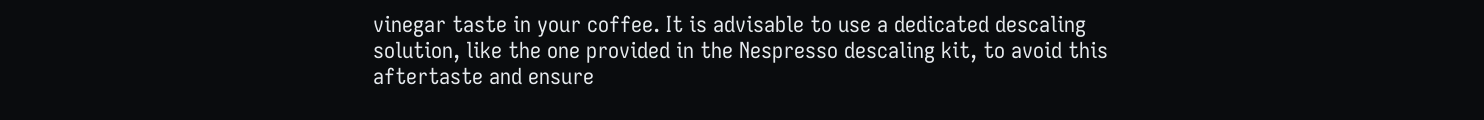vinegar taste in your coffee. It is advisable to use a dedicated descaling solution, like the one provided in the Nespresso descaling kit, to avoid this aftertaste and ensure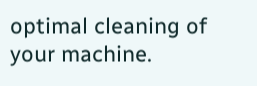optimal cleaning of your machine.